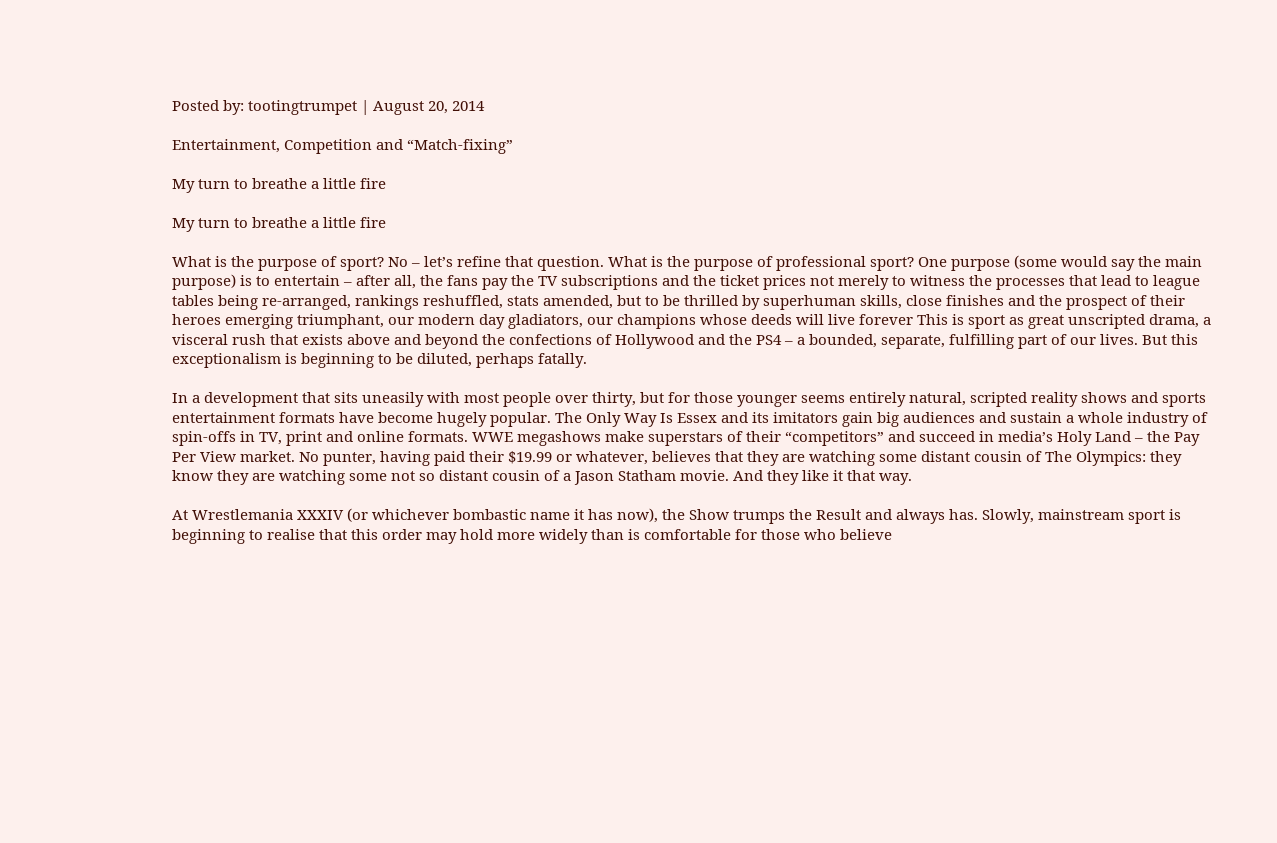Posted by: tootingtrumpet | August 20, 2014

Entertainment, Competition and “Match-fixing”

My turn to breathe a little fire

My turn to breathe a little fire

What is the purpose of sport? No – let’s refine that question. What is the purpose of professional sport? One purpose (some would say the main purpose) is to entertain – after all, the fans pay the TV subscriptions and the ticket prices not merely to witness the processes that lead to league tables being re-arranged, rankings reshuffled, stats amended, but to be thrilled by superhuman skills, close finishes and the prospect of their heroes emerging triumphant, our modern day gladiators, our champions whose deeds will live forever This is sport as great unscripted drama, a visceral rush that exists above and beyond the confections of Hollywood and the PS4 – a bounded, separate, fulfilling part of our lives. But this exceptionalism is beginning to be diluted, perhaps fatally.

In a development that sits uneasily with most people over thirty, but for those younger seems entirely natural, scripted reality shows and sports entertainment formats have become hugely popular. The Only Way Is Essex and its imitators gain big audiences and sustain a whole industry of spin-offs in TV, print and online formats. WWE megashows make superstars of their “competitors” and succeed in media’s Holy Land – the Pay Per View market. No punter, having paid their $19.99 or whatever, believes that they are watching some distant cousin of The Olympics: they know they are watching some not so distant cousin of a Jason Statham movie. And they like it that way.

At Wrestlemania XXXIV (or whichever bombastic name it has now), the Show trumps the Result and always has. Slowly, mainstream sport is beginning to realise that this order may hold more widely than is comfortable for those who believe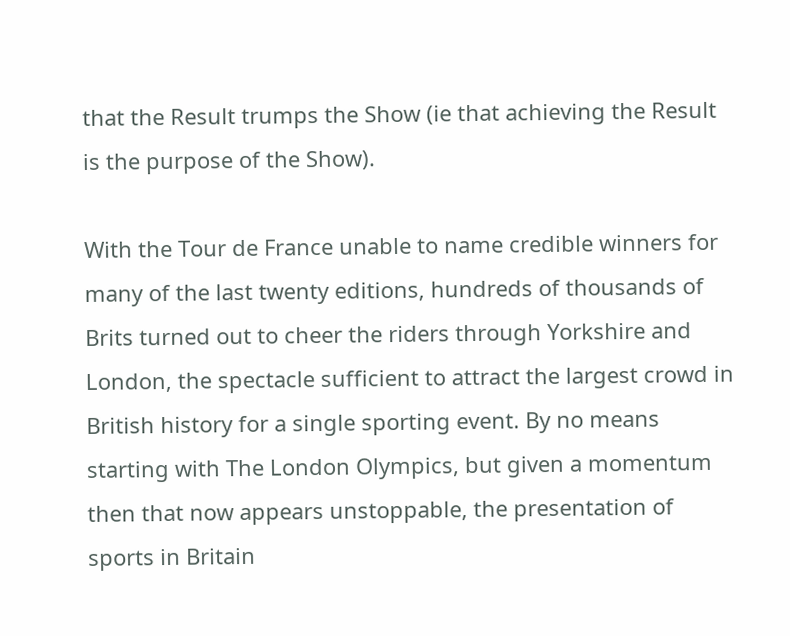that the Result trumps the Show (ie that achieving the Result is the purpose of the Show).

With the Tour de France unable to name credible winners for many of the last twenty editions, hundreds of thousands of Brits turned out to cheer the riders through Yorkshire and London, the spectacle sufficient to attract the largest crowd in British history for a single sporting event. By no means starting with The London Olympics, but given a momentum then that now appears unstoppable, the presentation of sports in Britain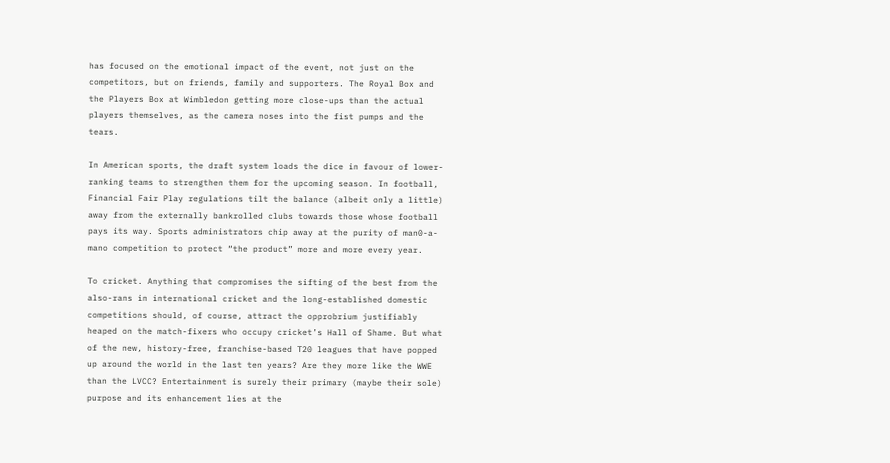has focused on the emotional impact of the event, not just on the competitors, but on friends, family and supporters. The Royal Box and the Players Box at Wimbledon getting more close-ups than the actual players themselves, as the camera noses into the fist pumps and the tears.

In American sports, the draft system loads the dice in favour of lower-ranking teams to strengthen them for the upcoming season. In football, Financial Fair Play regulations tilt the balance (albeit only a little) away from the externally bankrolled clubs towards those whose football pays its way. Sports administrators chip away at the purity of man0-a-mano competition to protect “the product” more and more every year.

To cricket. Anything that compromises the sifting of the best from the also-rans in international cricket and the long-established domestic competitions should, of course, attract the opprobrium justifiably heaped on the match-fixers who occupy cricket’s Hall of Shame. But what of the new, history-free, franchise-based T20 leagues that have popped up around the world in the last ten years? Are they more like the WWE than the LVCC? Entertainment is surely their primary (maybe their sole) purpose and its enhancement lies at the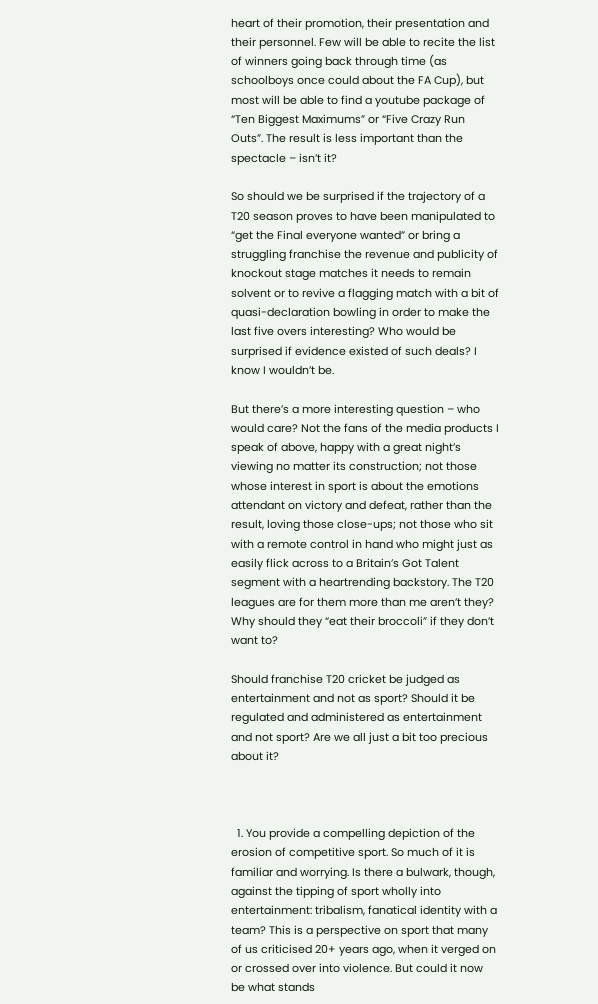heart of their promotion, their presentation and their personnel. Few will be able to recite the list of winners going back through time (as schoolboys once could about the FA Cup), but most will be able to find a youtube package of “Ten Biggest Maximums” or “Five Crazy Run Outs”. The result is less important than the spectacle – isn’t it?

So should we be surprised if the trajectory of a T20 season proves to have been manipulated to “get the Final everyone wanted” or bring a struggling franchise the revenue and publicity of knockout stage matches it needs to remain solvent or to revive a flagging match with a bit of quasi-declaration bowling in order to make the last five overs interesting? Who would be surprised if evidence existed of such deals? I know I wouldn’t be.

But there’s a more interesting question – who would care? Not the fans of the media products I speak of above, happy with a great night’s viewing no matter its construction; not those whose interest in sport is about the emotions attendant on victory and defeat, rather than the result, loving those close-ups; not those who sit with a remote control in hand who might just as easily flick across to a Britain’s Got Talent segment with a heartrending backstory. The T20 leagues are for them more than me aren’t they? Why should they “eat their broccoli” if they don’t want to?

Should franchise T20 cricket be judged as entertainment and not as sport? Should it be regulated and administered as entertainment and not sport? Are we all just a bit too precious about it?



  1. You provide a compelling depiction of the erosion of competitive sport. So much of it is familiar and worrying. Is there a bulwark, though, against the tipping of sport wholly into entertainment: tribalism, fanatical identity with a team? This is a perspective on sport that many of us criticised 20+ years ago, when it verged on or crossed over into violence. But could it now be what stands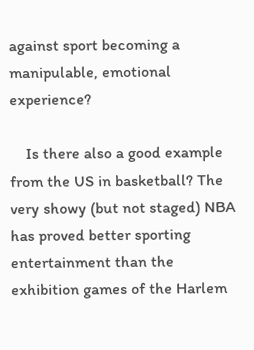against sport becoming a manipulable, emotional experience?

    Is there also a good example from the US in basketball? The very showy (but not staged) NBA has proved better sporting entertainment than the exhibition games of the Harlem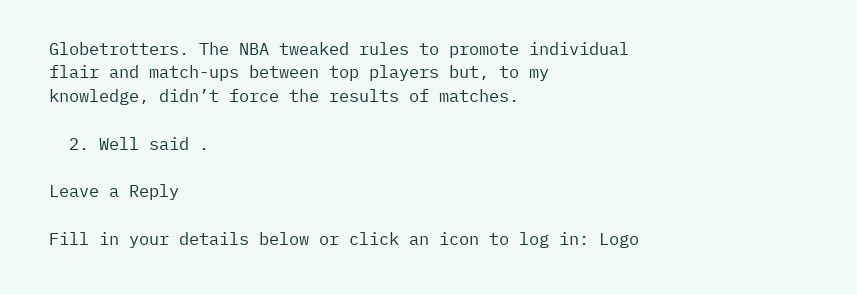Globetrotters. The NBA tweaked rules to promote individual flair and match-ups between top players but, to my knowledge, didn’t force the results of matches.

  2. Well said .

Leave a Reply

Fill in your details below or click an icon to log in: Logo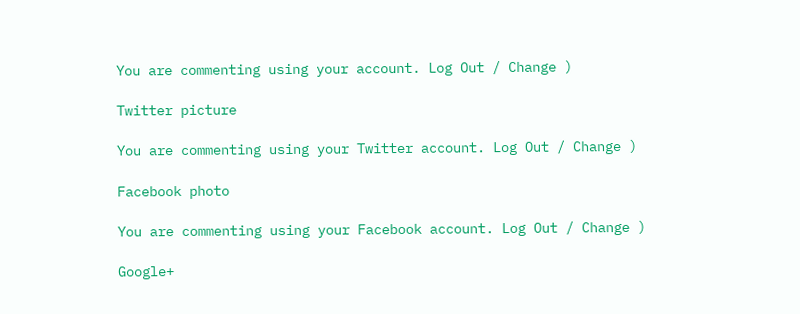You are commenting using your account. Log Out / Change )

Twitter picture

You are commenting using your Twitter account. Log Out / Change )

Facebook photo

You are commenting using your Facebook account. Log Out / Change )

Google+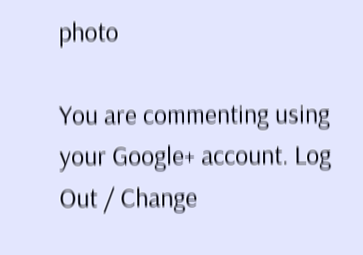photo

You are commenting using your Google+ account. Log Out / Change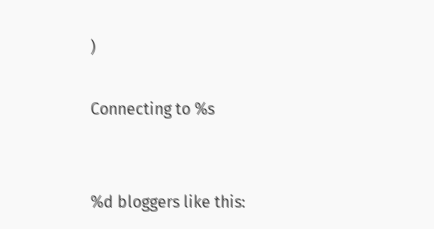)

Connecting to %s


%d bloggers like this: